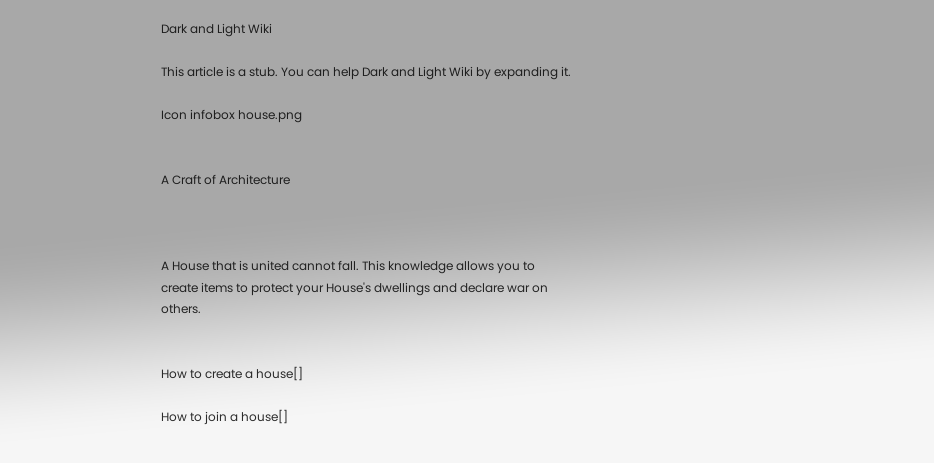Dark and Light Wiki

This article is a stub. You can help Dark and Light Wiki by expanding it.

Icon infobox house.png


A Craft of Architecture



A House that is united cannot fall. This knowledge allows you to create items to protect your House's dwellings and declare war on others.


How to create a house[]

How to join a house[]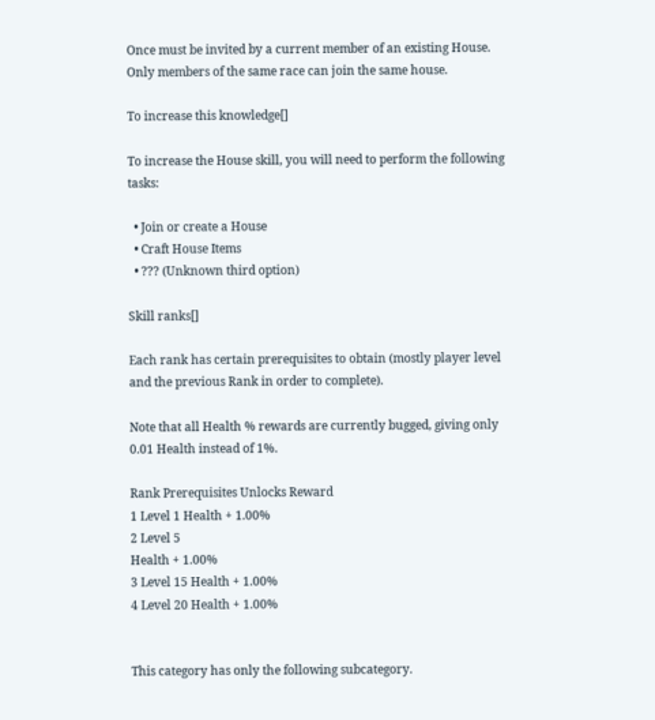Once must be invited by a current member of an existing House. Only members of the same race can join the same house.

To increase this knowledge[]

To increase the House skill, you will need to perform the following tasks:

  • Join or create a House
  • Craft House Items
  • ??? (Unknown third option)

Skill ranks[]

Each rank has certain prerequisites to obtain (mostly player level and the previous Rank in order to complete).

Note that all Health % rewards are currently bugged, giving only 0.01 Health instead of 1%.

Rank Prerequisites Unlocks Reward
1 Level 1 Health + 1.00%
2 Level 5
Health + 1.00%
3 Level 15 Health + 1.00%
4 Level 20 Health + 1.00%


This category has only the following subcategory.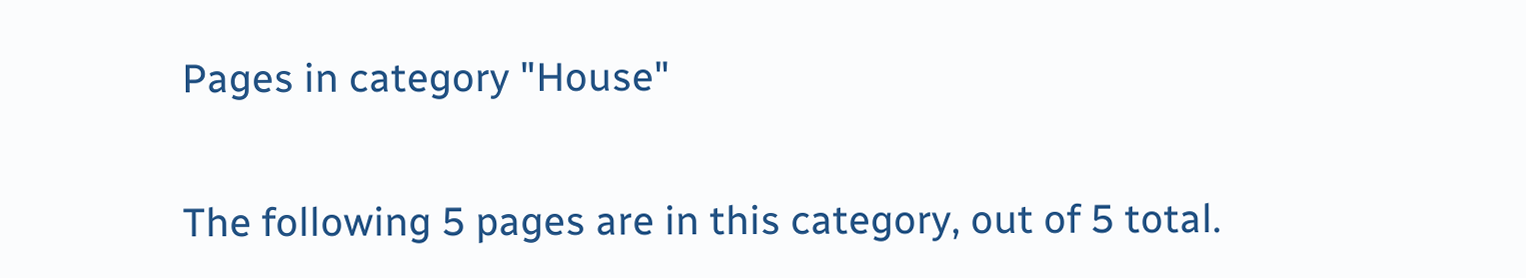Pages in category "House"

The following 5 pages are in this category, out of 5 total.